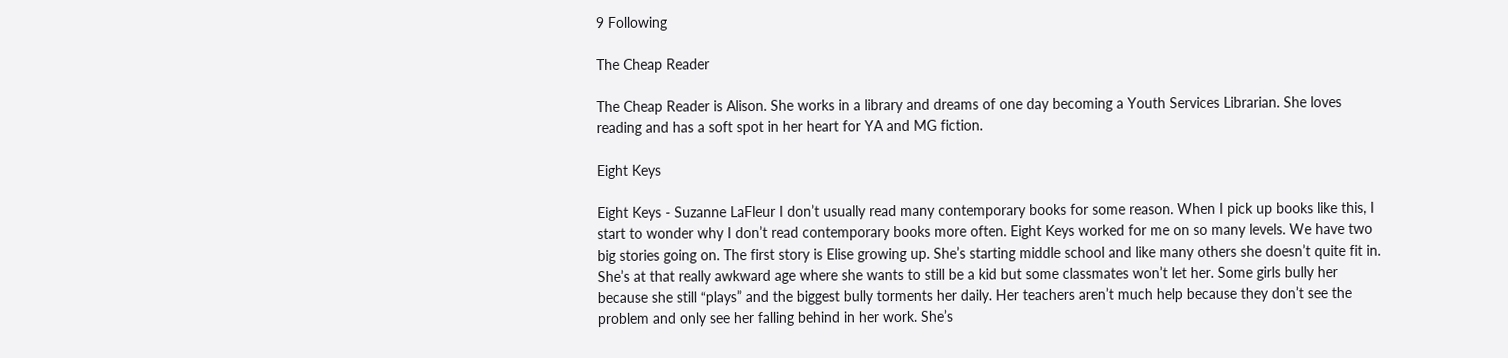9 Following

The Cheap Reader

The Cheap Reader is Alison. She works in a library and dreams of one day becoming a Youth Services Librarian. She loves reading and has a soft spot in her heart for YA and MG fiction.

Eight Keys

Eight Keys - Suzanne LaFleur I don’t usually read many contemporary books for some reason. When I pick up books like this, I start to wonder why I don’t read contemporary books more often. Eight Keys worked for me on so many levels. We have two big stories going on. The first story is Elise growing up. She’s starting middle school and like many others she doesn’t quite fit in. She’s at that really awkward age where she wants to still be a kid but some classmates won’t let her. Some girls bully her because she still “plays” and the biggest bully torments her daily. Her teachers aren’t much help because they don’t see the problem and only see her falling behind in her work. She’s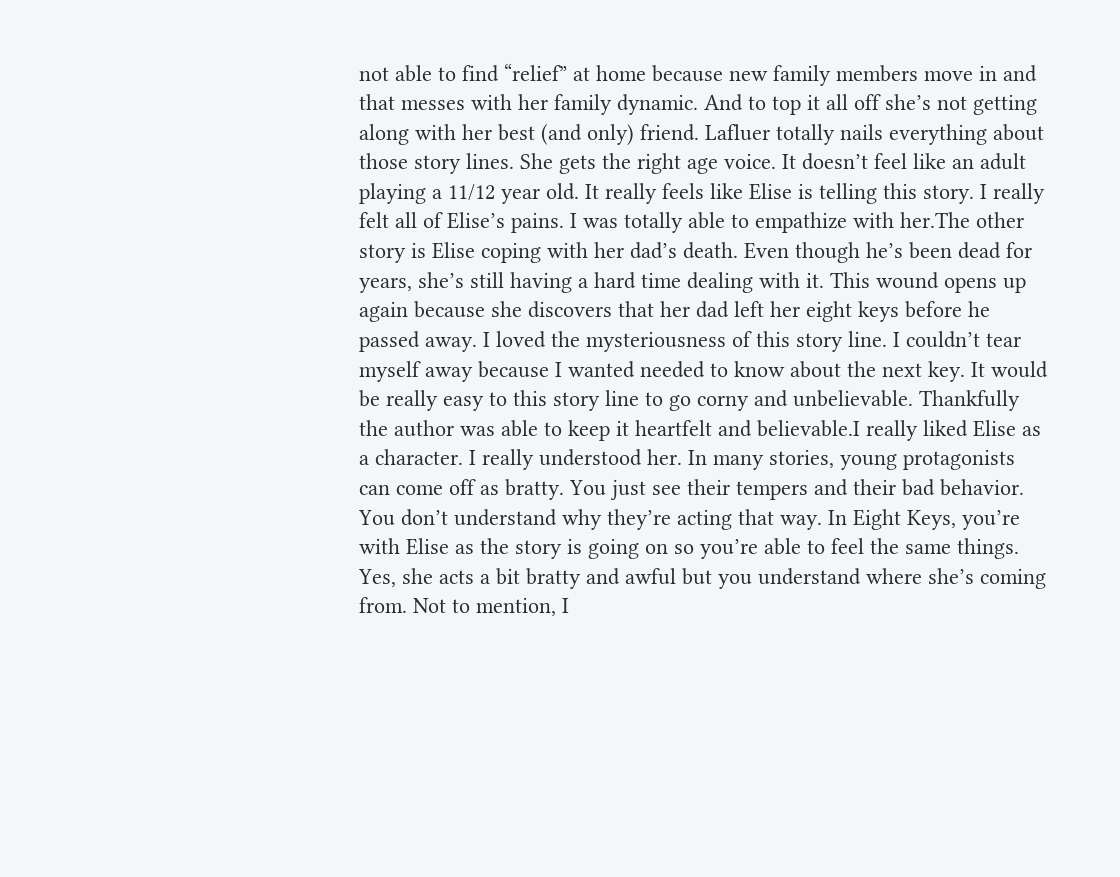not able to find “relief” at home because new family members move in and that messes with her family dynamic. And to top it all off she’s not getting along with her best (and only) friend. Lafluer totally nails everything about those story lines. She gets the right age voice. It doesn’t feel like an adult playing a 11/12 year old. It really feels like Elise is telling this story. I really felt all of Elise’s pains. I was totally able to empathize with her.The other story is Elise coping with her dad’s death. Even though he’s been dead for years, she’s still having a hard time dealing with it. This wound opens up again because she discovers that her dad left her eight keys before he passed away. I loved the mysteriousness of this story line. I couldn’t tear myself away because I wanted needed to know about the next key. It would be really easy to this story line to go corny and unbelievable. Thankfully the author was able to keep it heartfelt and believable.I really liked Elise as a character. I really understood her. In many stories, young protagonists can come off as bratty. You just see their tempers and their bad behavior. You don’t understand why they’re acting that way. In Eight Keys, you’re with Elise as the story is going on so you’re able to feel the same things. Yes, she acts a bit bratty and awful but you understand where she’s coming from. Not to mention, I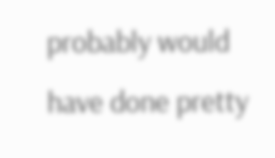probably would have done pretty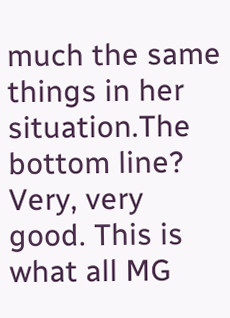much the same things in her situation.The bottom line? Very, very good. This is what all MG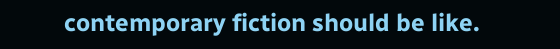contemporary fiction should be like.